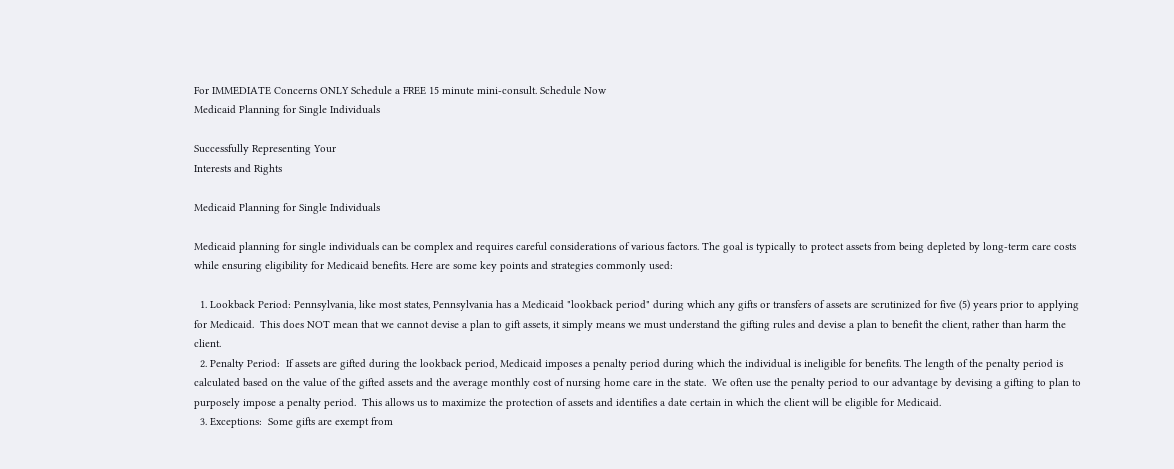For IMMEDIATE Concerns ONLY Schedule a FREE 15 minute mini-consult. Schedule Now
Medicaid Planning for Single Individuals

Successfully Representing Your
Interests and Rights

Medicaid Planning for Single Individuals

Medicaid planning for single individuals can be complex and requires careful considerations of various factors. The goal is typically to protect assets from being depleted by long-term care costs while ensuring eligibility for Medicaid benefits. Here are some key points and strategies commonly used:

  1. Lookback Period: Pennsylvania, like most states, Pennsylvania has a Medicaid "lookback period" during which any gifts or transfers of assets are scrutinized for five (5) years prior to applying for Medicaid.  This does NOT mean that we cannot devise a plan to gift assets, it simply means we must understand the gifting rules and devise a plan to benefit the client, rather than harm the client.
  2. Penalty Period:  If assets are gifted during the lookback period, Medicaid imposes a penalty period during which the individual is ineligible for benefits. The length of the penalty period is calculated based on the value of the gifted assets and the average monthly cost of nursing home care in the state.  We often use the penalty period to our advantage by devising a gifting to plan to purposely impose a penalty period.  This allows us to maximize the protection of assets and identifies a date certain in which the client will be eligible for Medicaid.
  3. Exceptions:  Some gifts are exempt from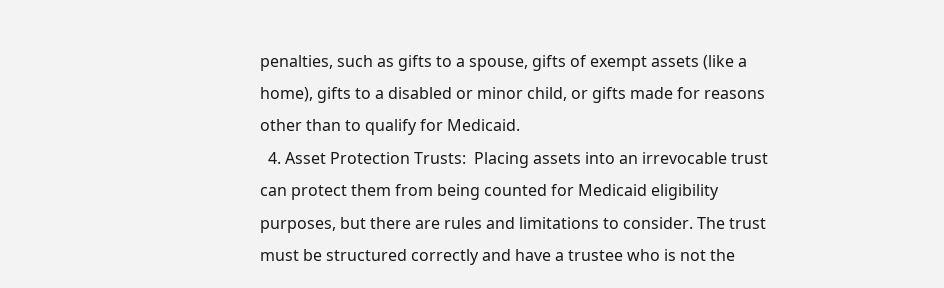penalties, such as gifts to a spouse, gifts of exempt assets (like a home), gifts to a disabled or minor child, or gifts made for reasons other than to qualify for Medicaid.
  4. Asset Protection Trusts:  Placing assets into an irrevocable trust can protect them from being counted for Medicaid eligibility purposes, but there are rules and limitations to consider. The trust must be structured correctly and have a trustee who is not the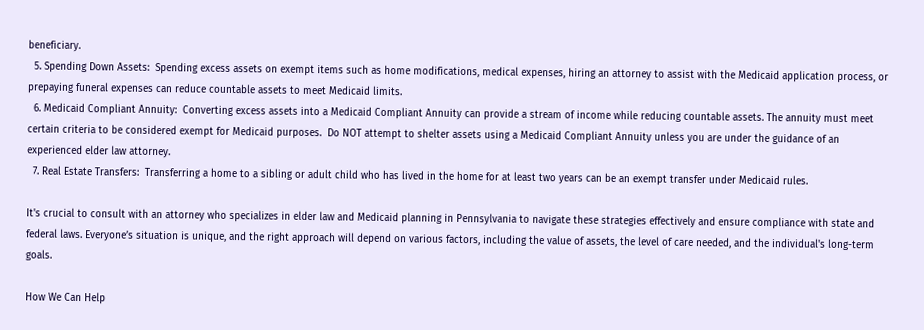beneficiary.
  5. Spending Down Assets:  Spending excess assets on exempt items such as home modifications, medical expenses, hiring an attorney to assist with the Medicaid application process, or prepaying funeral expenses can reduce countable assets to meet Medicaid limits.
  6. Medicaid Compliant Annuity:  Converting excess assets into a Medicaid Compliant Annuity can provide a stream of income while reducing countable assets. The annuity must meet certain criteria to be considered exempt for Medicaid purposes.  Do NOT attempt to shelter assets using a Medicaid Compliant Annuity unless you are under the guidance of an experienced elder law attorney.
  7. Real Estate Transfers:  Transferring a home to a sibling or adult child who has lived in the home for at least two years can be an exempt transfer under Medicaid rules.

It's crucial to consult with an attorney who specializes in elder law and Medicaid planning in Pennsylvania to navigate these strategies effectively and ensure compliance with state and federal laws. Everyone’s situation is unique, and the right approach will depend on various factors, including the value of assets, the level of care needed, and the individual's long-term goals.

How We Can Help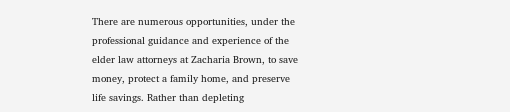There are numerous opportunities, under the professional guidance and experience of the elder law attorneys at Zacharia Brown, to save money, protect a family home, and preserve life savings. Rather than depleting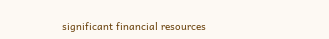significant financial resources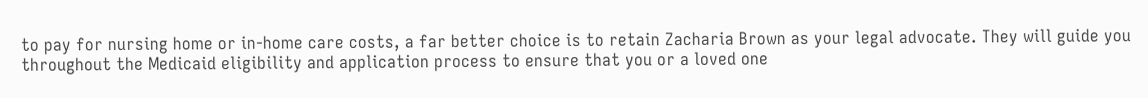to pay for nursing home or in-home care costs, a far better choice is to retain Zacharia Brown as your legal advocate. They will guide you throughout the Medicaid eligibility and application process to ensure that you or a loved one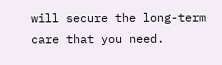will secure the long-term care that you need.